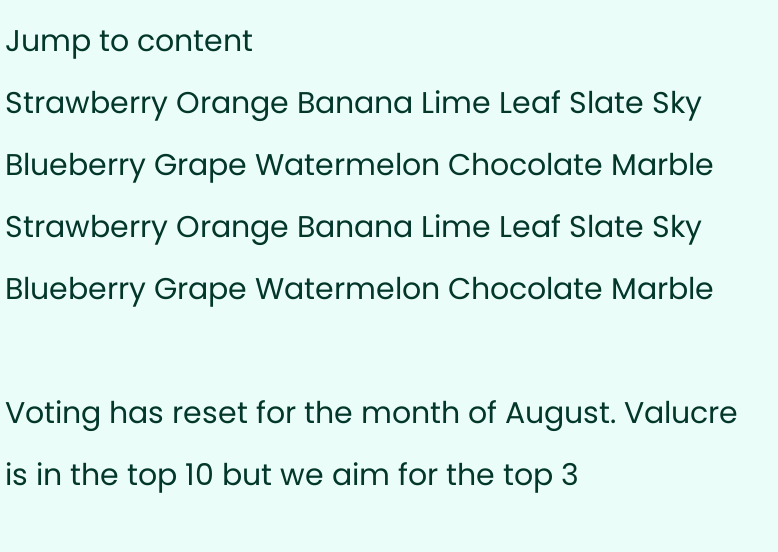Jump to content
Strawberry Orange Banana Lime Leaf Slate Sky Blueberry Grape Watermelon Chocolate Marble
Strawberry Orange Banana Lime Leaf Slate Sky Blueberry Grape Watermelon Chocolate Marble

Voting has reset for the month of August. Valucre is in the top 10 but we aim for the top 3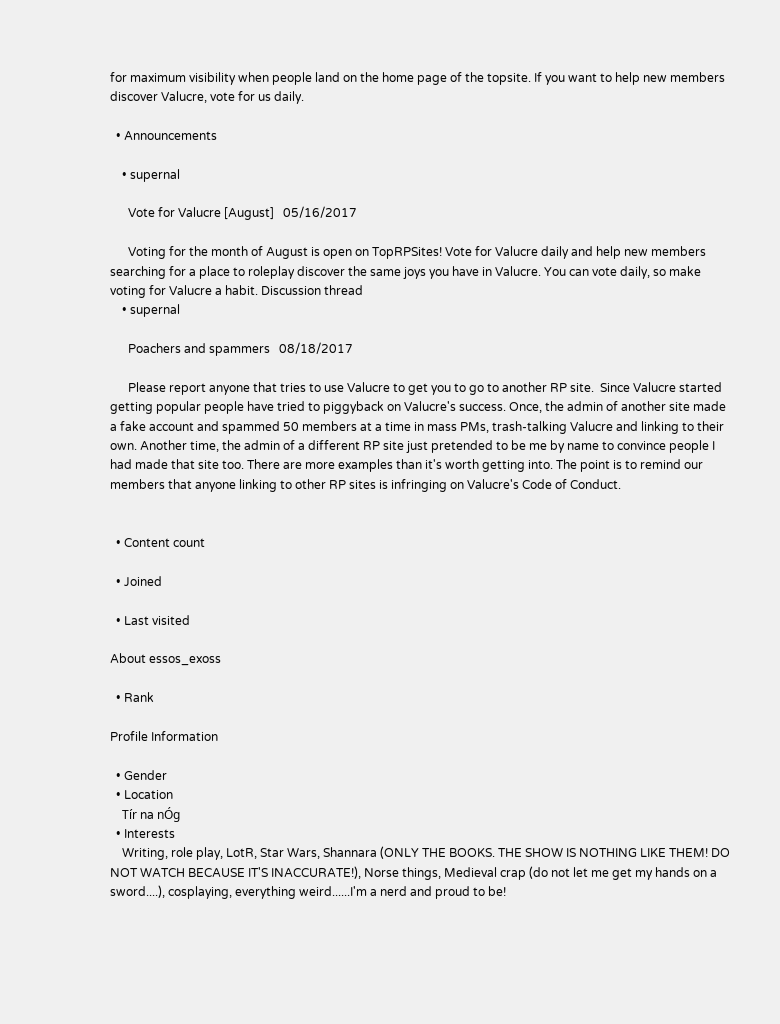for maximum visibility when people land on the home page of the topsite. If you want to help new members discover Valucre, vote for us daily.

  • Announcements

    • supernal

      Vote for Valucre [August]   05/16/2017

      Voting for the month of August is open on TopRPSites! Vote for Valucre daily and help new members searching for a place to roleplay discover the same joys you have in Valucre. You can vote daily, so make voting for Valucre a habit. Discussion thread
    • supernal

      Poachers and spammers   08/18/2017

      Please report anyone that tries to use Valucre to get you to go to another RP site.  Since Valucre started getting popular people have tried to piggyback on Valucre's success. Once, the admin of another site made a fake account and spammed 50 members at a time in mass PMs, trash-talking Valucre and linking to their own. Another time, the admin of a different RP site just pretended to be me by name to convince people I had made that site too. There are more examples than it's worth getting into. The point is to remind our members that anyone linking to other RP sites is infringing on Valucre's Code of Conduct.


  • Content count

  • Joined

  • Last visited

About essos_exoss

  • Rank

Profile Information

  • Gender
  • Location
    Tír na nÓg
  • Interests
    Writing, role play, LotR, Star Wars, Shannara (ONLY THE BOOKS. THE SHOW IS NOTHING LIKE THEM! DO NOT WATCH BECAUSE IT'S INACCURATE!), Norse things, Medieval crap (do not let me get my hands on a sword....), cosplaying, everything weird......I'm a nerd and proud to be!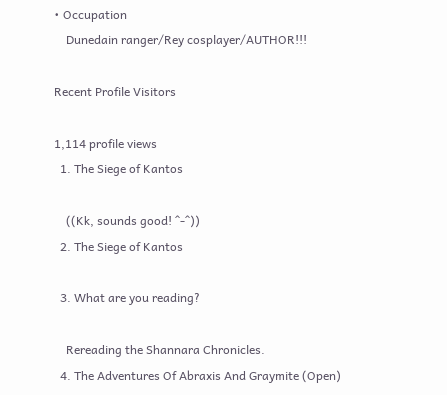• Occupation
    Dunedain ranger/Rey cosplayer/AUTHOR!!!

Recent Profile Visitors

1,114 profile views
  1. The Siege of Kantos

    ((Kk, sounds good! ^-^))
  2. The Siege of Kantos

  3. What are you reading?

    Rereading the Shannara Chronicles.
  4. The Adventures Of Abraxis And Graymite (Open)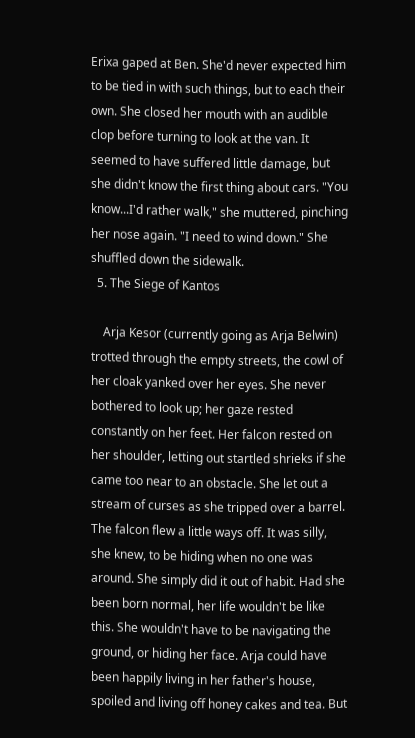Erixa gaped at Ben. She'd never expected him to be tied in with such things, but to each their own. She closed her mouth with an audible clop before turning to look at the van. It seemed to have suffered little damage, but she didn't know the first thing about cars. "You know...I'd rather walk," she muttered, pinching her nose again. "I need to wind down." She shuffled down the sidewalk.
  5. The Siege of Kantos

    Arja Kesor (currently going as Arja Belwin) trotted through the empty streets, the cowl of her cloak yanked over her eyes. She never bothered to look up; her gaze rested constantly on her feet. Her falcon rested on her shoulder, letting out startled shrieks if she came too near to an obstacle. She let out a stream of curses as she tripped over a barrel. The falcon flew a little ways off. It was silly, she knew, to be hiding when no one was around. She simply did it out of habit. Had she been born normal, her life wouldn't be like this. She wouldn't have to be navigating the ground, or hiding her face. Arja could have been happily living in her father's house, spoiled and living off honey cakes and tea. But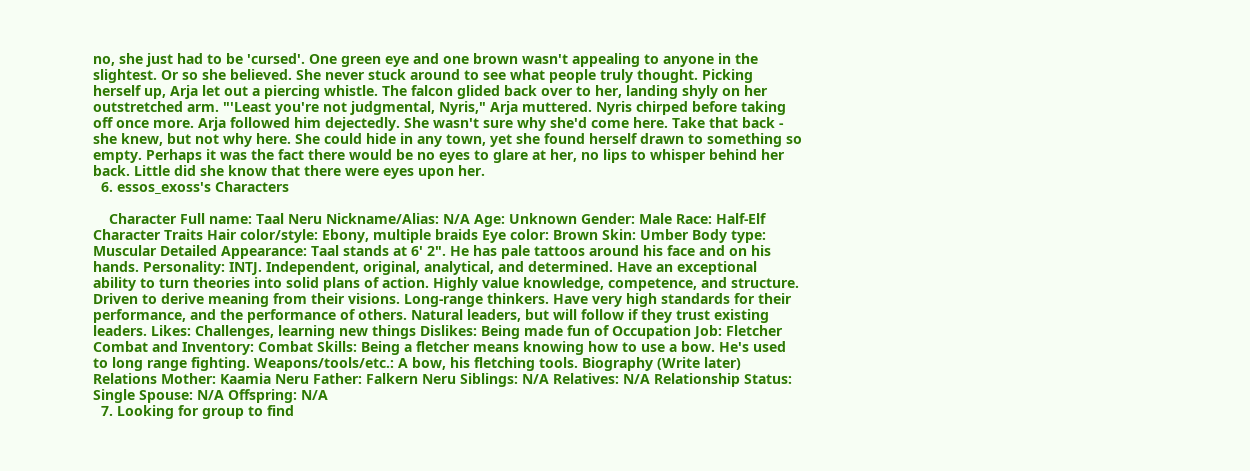no, she just had to be 'cursed'. One green eye and one brown wasn't appealing to anyone in the slightest. Or so she believed. She never stuck around to see what people truly thought. Picking herself up, Arja let out a piercing whistle. The falcon glided back over to her, landing shyly on her outstretched arm. "'Least you're not judgmental, Nyris," Arja muttered. Nyris chirped before taking off once more. Arja followed him dejectedly. She wasn't sure why she'd come here. Take that back - she knew, but not why here. She could hide in any town, yet she found herself drawn to something so empty. Perhaps it was the fact there would be no eyes to glare at her, no lips to whisper behind her back. Little did she know that there were eyes upon her.
  6. essos_exoss's Characters

    Character Full name: Taal Neru Nickname/Alias: N/A Age: Unknown Gender: Male Race: Half-Elf Character Traits Hair color/style: Ebony, multiple braids Eye color: Brown Skin: Umber Body type: Muscular Detailed Appearance: Taal stands at 6' 2". He has pale tattoos around his face and on his hands. Personality: INTJ. Independent, original, analytical, and determined. Have an exceptional ability to turn theories into solid plans of action. Highly value knowledge, competence, and structure. Driven to derive meaning from their visions. Long-range thinkers. Have very high standards for their performance, and the performance of others. Natural leaders, but will follow if they trust existing leaders. Likes: Challenges, learning new things Dislikes: Being made fun of Occupation Job: Fletcher Combat and Inventory: Combat Skills: Being a fletcher means knowing how to use a bow. He's used to long range fighting. Weapons/tools/etc.: A bow, his fletching tools. Biography (Write later) Relations Mother: Kaamia Neru Father: Falkern Neru Siblings: N/A Relatives: N/A Relationship Status: Single Spouse: N/A Offspring: N/A
  7. Looking for group to find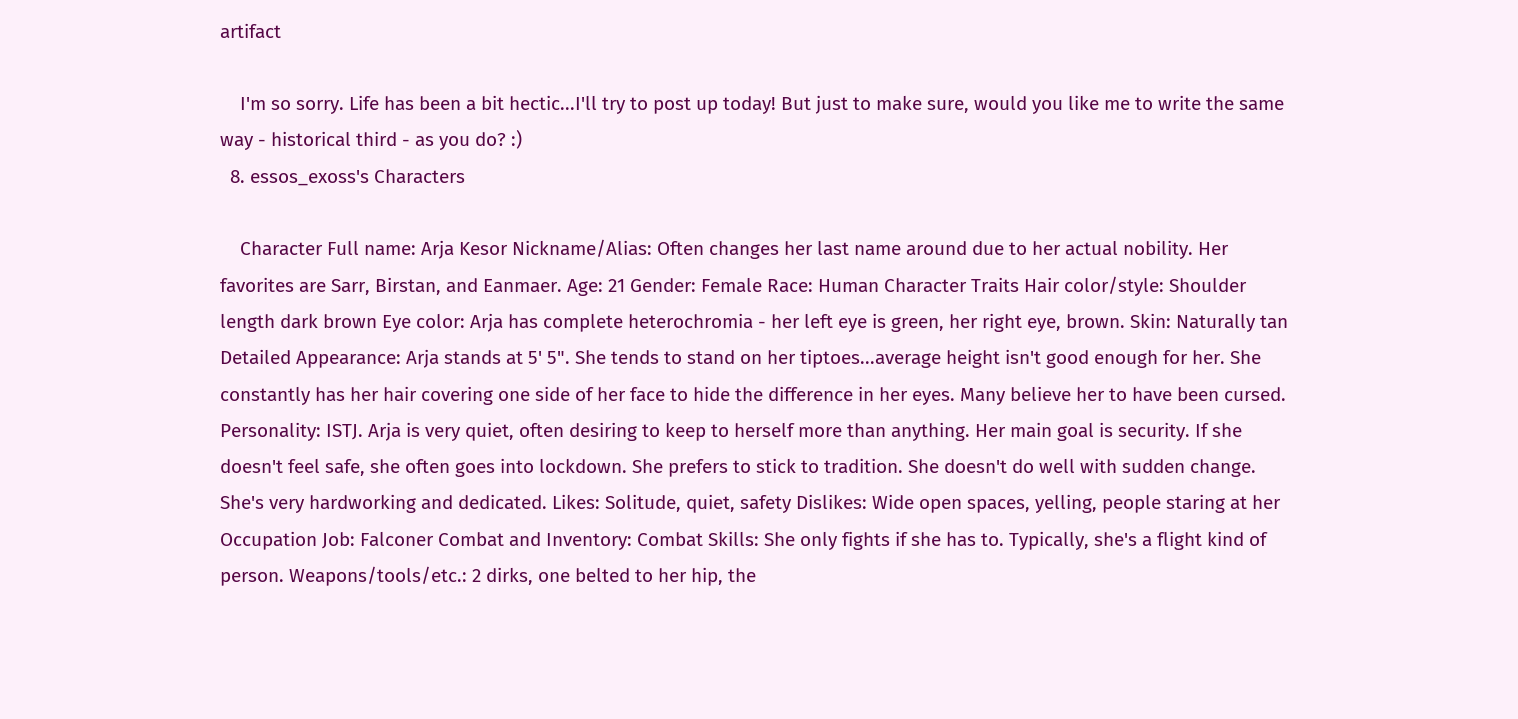artifact

    I'm so sorry. Life has been a bit hectic...I'll try to post up today! But just to make sure, would you like me to write the same way - historical third - as you do? :)
  8. essos_exoss's Characters

    Character Full name: Arja Kesor Nickname/Alias: Often changes her last name around due to her actual nobility. Her favorites are Sarr, Birstan, and Eanmaer. Age: 21 Gender: Female Race: Human Character Traits Hair color/style: Shoulder length dark brown Eye color: Arja has complete heterochromia - her left eye is green, her right eye, brown. Skin: Naturally tan Detailed Appearance: Arja stands at 5' 5". She tends to stand on her tiptoes...average height isn't good enough for her. She constantly has her hair covering one side of her face to hide the difference in her eyes. Many believe her to have been cursed. Personality: ISTJ. Arja is very quiet, often desiring to keep to herself more than anything. Her main goal is security. If she doesn't feel safe, she often goes into lockdown. She prefers to stick to tradition. She doesn't do well with sudden change. She's very hardworking and dedicated. Likes: Solitude, quiet, safety Dislikes: Wide open spaces, yelling, people staring at her Occupation Job: Falconer Combat and Inventory: Combat Skills: She only fights if she has to. Typically, she's a flight kind of person. Weapons/tools/etc.: 2 dirks, one belted to her hip, the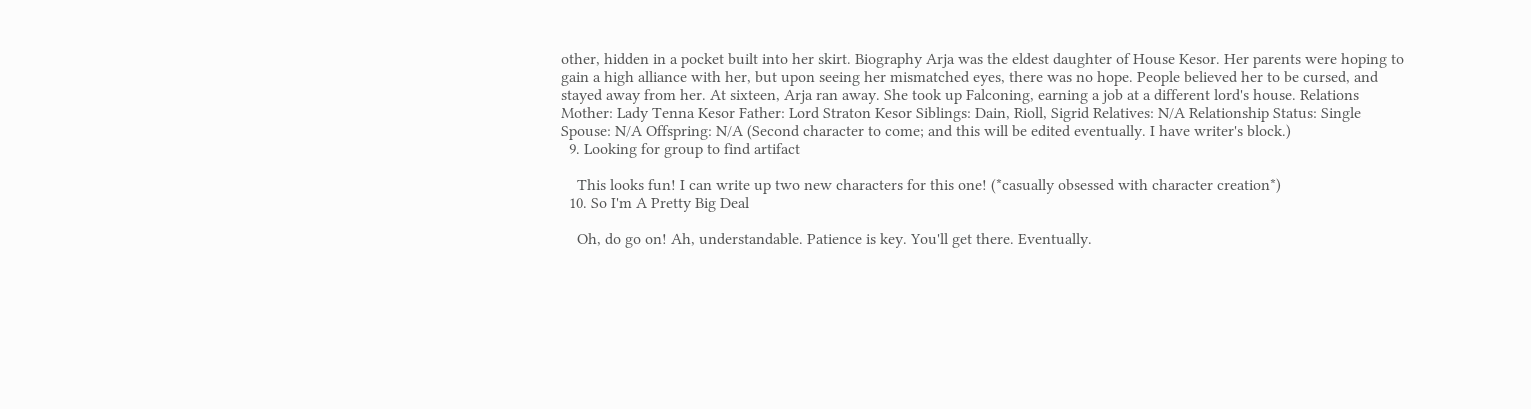other, hidden in a pocket built into her skirt. Biography Arja was the eldest daughter of House Kesor. Her parents were hoping to gain a high alliance with her, but upon seeing her mismatched eyes, there was no hope. People believed her to be cursed, and stayed away from her. At sixteen, Arja ran away. She took up Falconing, earning a job at a different lord's house. Relations Mother: Lady Tenna Kesor Father: Lord Straton Kesor Siblings: Dain, Rioll, Sigrid Relatives: N/A Relationship Status: Single Spouse: N/A Offspring: N/A (Second character to come; and this will be edited eventually. I have writer's block.)
  9. Looking for group to find artifact

    This looks fun! I can write up two new characters for this one! (*casually obsessed with character creation*)
  10. So I'm A Pretty Big Deal

    Oh, do go on! Ah, understandable. Patience is key. You'll get there. Eventually.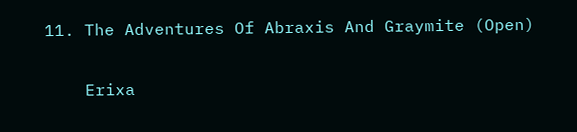11. The Adventures Of Abraxis And Graymite (Open)

    Erixa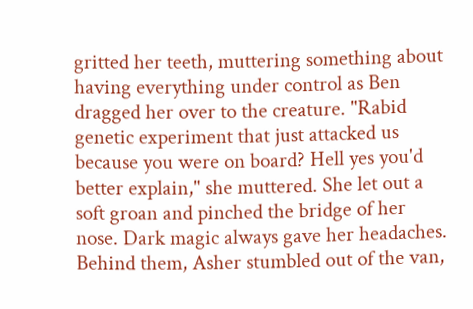gritted her teeth, muttering something about having everything under control as Ben dragged her over to the creature. "Rabid genetic experiment that just attacked us because you were on board? Hell yes you'd better explain," she muttered. She let out a soft groan and pinched the bridge of her nose. Dark magic always gave her headaches. Behind them, Asher stumbled out of the van,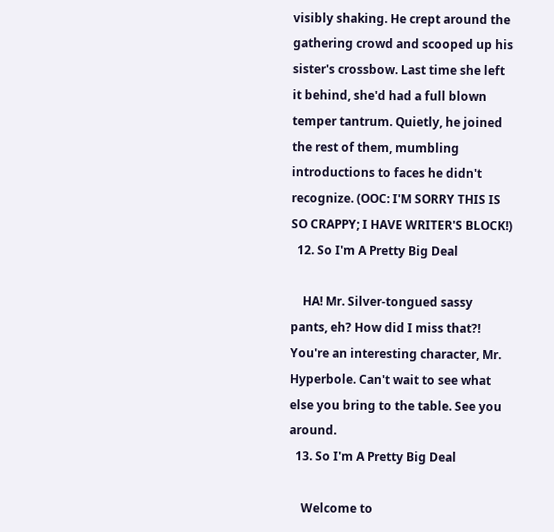visibly shaking. He crept around the gathering crowd and scooped up his sister's crossbow. Last time she left it behind, she'd had a full blown temper tantrum. Quietly, he joined the rest of them, mumbling introductions to faces he didn't recognize. (OOC: I'M SORRY THIS IS SO CRAPPY; I HAVE WRITER'S BLOCK!)
  12. So I'm A Pretty Big Deal

    HA! Mr. Silver-tongued sassy pants, eh? How did I miss that?! You're an interesting character, Mr. Hyperbole. Can't wait to see what else you bring to the table. See you around.
  13. So I'm A Pretty Big Deal

    Welcome to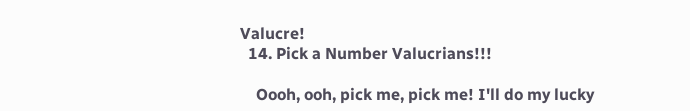Valucre!
  14. Pick a Number Valucrians!!!

    Oooh, ooh, pick me, pick me! I'll do my lucky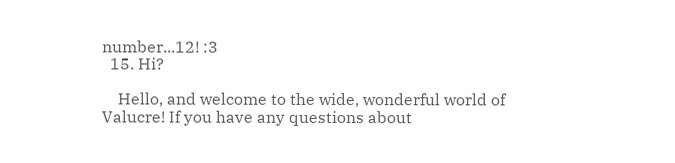number...12! :3
  15. Hi?

    Hello, and welcome to the wide, wonderful world of Valucre! If you have any questions about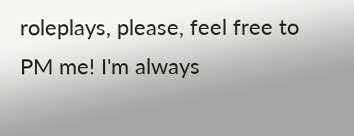roleplays, please, feel free to PM me! I'm always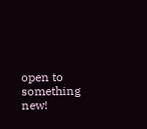open to something new!